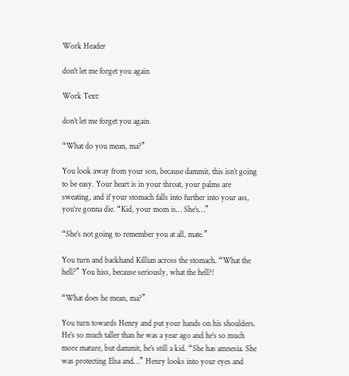Work Header

don't let me forget you again

Work Text:

don’t let me forget you again

“What do you mean, ma?”

You look away from your son, because dammit, this isn’t going to be easy. Your heart is in your throat, your palms are sweating, and if your stomach falls into further into your ass, you’re gonna die. “Kid, your mom is… She’s…”

“She’s not going to remember you at all, mate.”

You turn and backhand Killian across the stomach. “What the hell?” You hiss, because seriously, what the hell?!

“What does he mean, ma?”

You turn towards Henry and put your hands on his shoulders. He’s so much taller than he was a year ago and he’s so much more mature, but dammit, he’s still a kid. “She has amnesia. She was protecting Elsa and…” Henry looks into your eyes and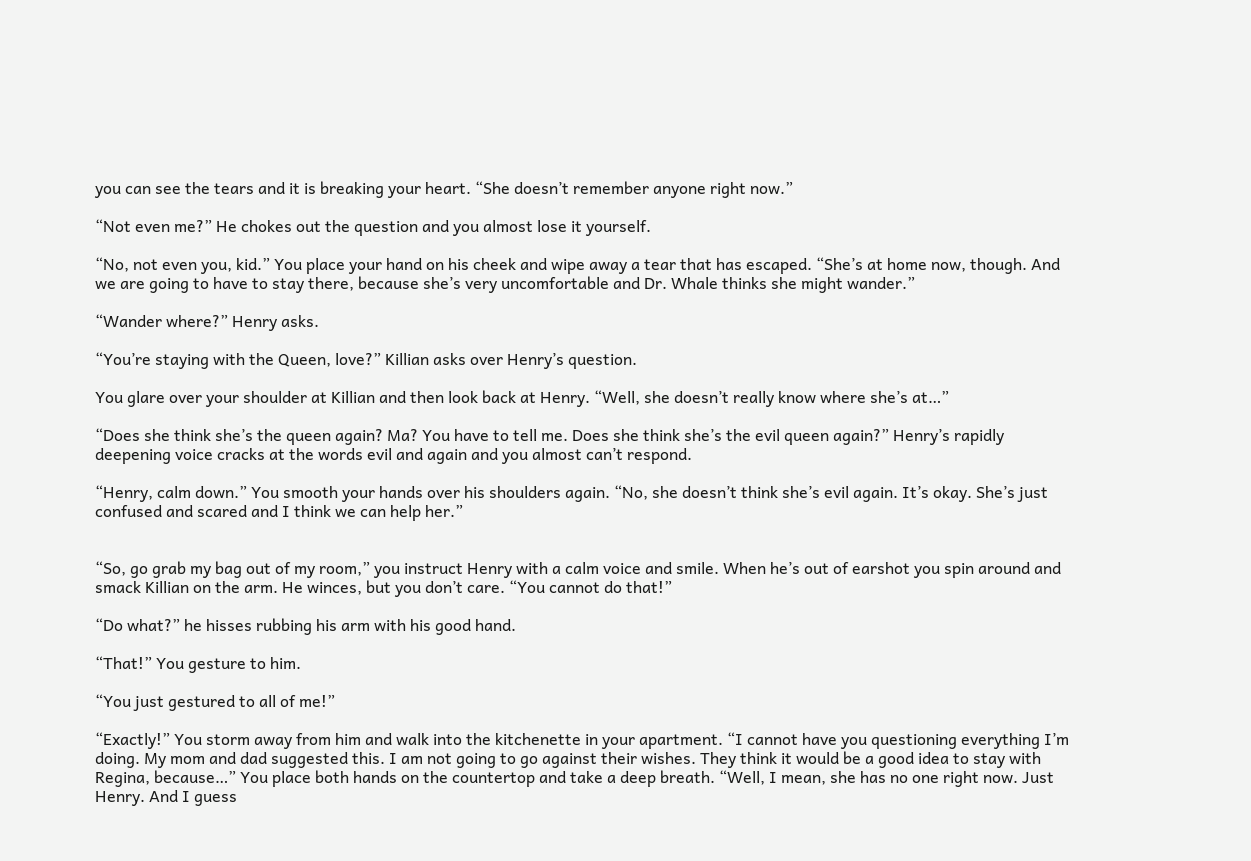you can see the tears and it is breaking your heart. “She doesn’t remember anyone right now.”

“Not even me?” He chokes out the question and you almost lose it yourself.

“No, not even you, kid.” You place your hand on his cheek and wipe away a tear that has escaped. “She’s at home now, though. And we are going to have to stay there, because she’s very uncomfortable and Dr. Whale thinks she might wander.”

“Wander where?” Henry asks.

“You’re staying with the Queen, love?” Killian asks over Henry’s question.

You glare over your shoulder at Killian and then look back at Henry. “Well, she doesn’t really know where she’s at…”

“Does she think she’s the queen again? Ma? You have to tell me. Does she think she’s the evil queen again?” Henry’s rapidly deepening voice cracks at the words evil and again and you almost can’t respond.

“Henry, calm down.” You smooth your hands over his shoulders again. “No, she doesn’t think she’s evil again. It’s okay. She’s just confused and scared and I think we can help her.”


“So, go grab my bag out of my room,” you instruct Henry with a calm voice and smile. When he’s out of earshot you spin around and smack Killian on the arm. He winces, but you don’t care. “You cannot do that!”

“Do what?” he hisses rubbing his arm with his good hand.

“That!” You gesture to him.

“You just gestured to all of me!”

“Exactly!” You storm away from him and walk into the kitchenette in your apartment. “I cannot have you questioning everything I’m doing. My mom and dad suggested this. I am not going to go against their wishes. They think it would be a good idea to stay with Regina, because…” You place both hands on the countertop and take a deep breath. “Well, I mean, she has no one right now. Just Henry. And I guess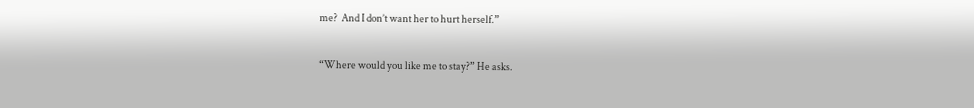me?  And I don’t want her to hurt herself.”

“Where would you like me to stay?” He asks.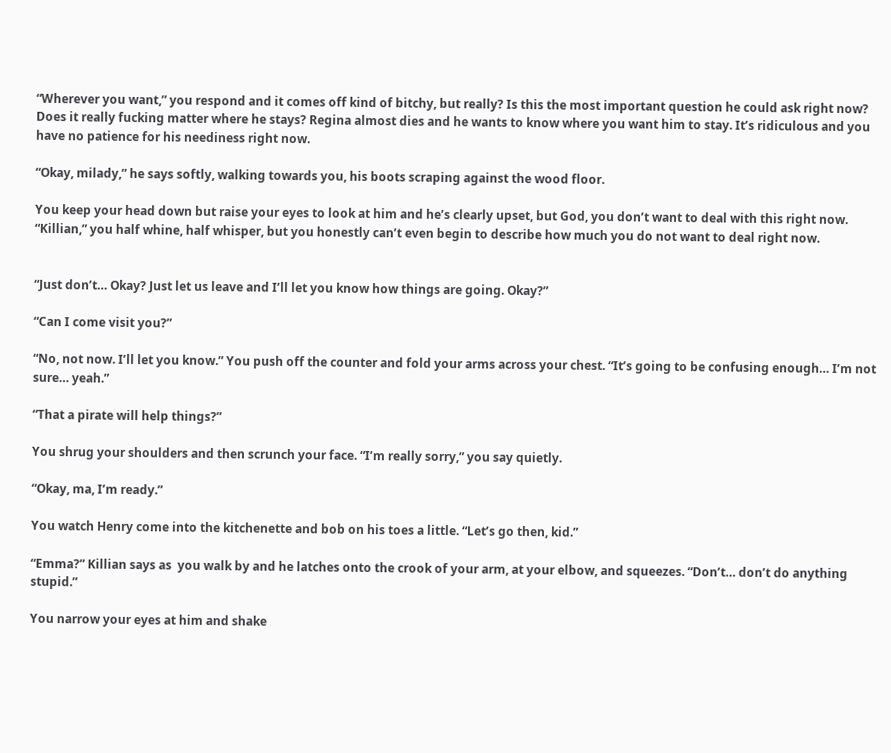“Wherever you want,” you respond and it comes off kind of bitchy, but really? Is this the most important question he could ask right now? Does it really fucking matter where he stays? Regina almost dies and he wants to know where you want him to stay. It’s ridiculous and you have no patience for his neediness right now.

“Okay, milady,” he says softly, walking towards you, his boots scraping against the wood floor.

You keep your head down but raise your eyes to look at him and he’s clearly upset, but God, you don’t want to deal with this right now. “Killian,” you half whine, half whisper, but you honestly can’t even begin to describe how much you do not want to deal right now.


“Just don’t… Okay? Just let us leave and I’ll let you know how things are going. Okay?”

“Can I come visit you?”

“No, not now. I’ll let you know.” You push off the counter and fold your arms across your chest. “It’s going to be confusing enough… I’m not sure… yeah.”

“That a pirate will help things?”

You shrug your shoulders and then scrunch your face. “I’m really sorry,” you say quietly.

“Okay, ma, I’m ready.”

You watch Henry come into the kitchenette and bob on his toes a little. “Let’s go then, kid.”

“Emma?” Killian says as  you walk by and he latches onto the crook of your arm, at your elbow, and squeezes. “Don’t… don’t do anything stupid.”

You narrow your eyes at him and shake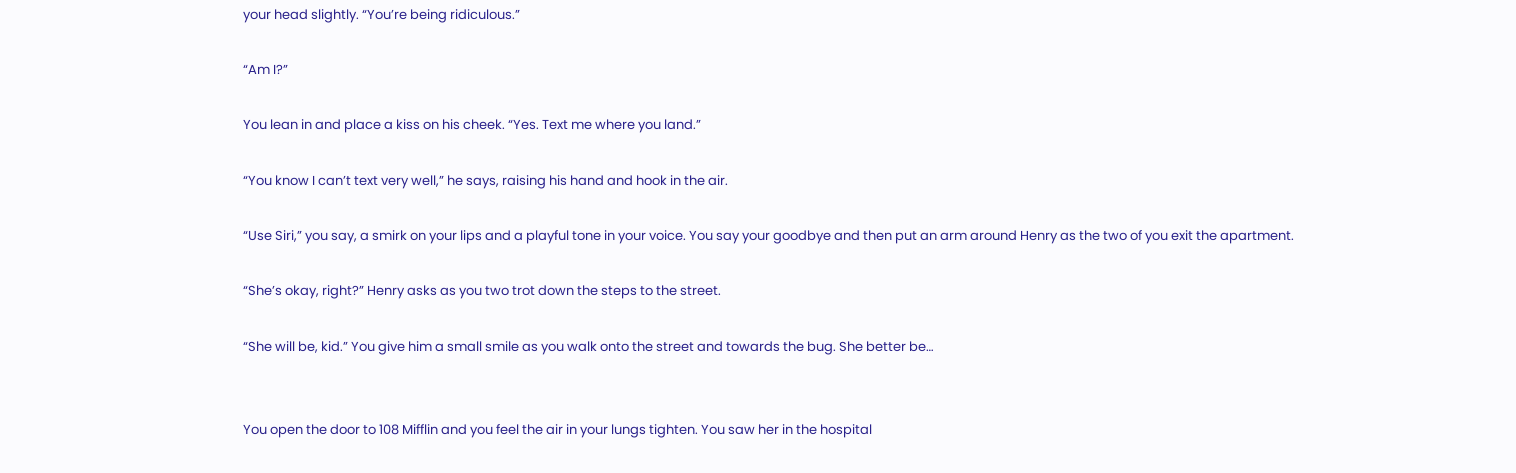your head slightly. “You’re being ridiculous.”

“Am I?”

You lean in and place a kiss on his cheek. “Yes. Text me where you land.”

“You know I can’t text very well,” he says, raising his hand and hook in the air.

“Use Siri,” you say, a smirk on your lips and a playful tone in your voice. You say your goodbye and then put an arm around Henry as the two of you exit the apartment.

“She’s okay, right?” Henry asks as you two trot down the steps to the street.

“She will be, kid.” You give him a small smile as you walk onto the street and towards the bug. She better be…


You open the door to 108 Mifflin and you feel the air in your lungs tighten. You saw her in the hospital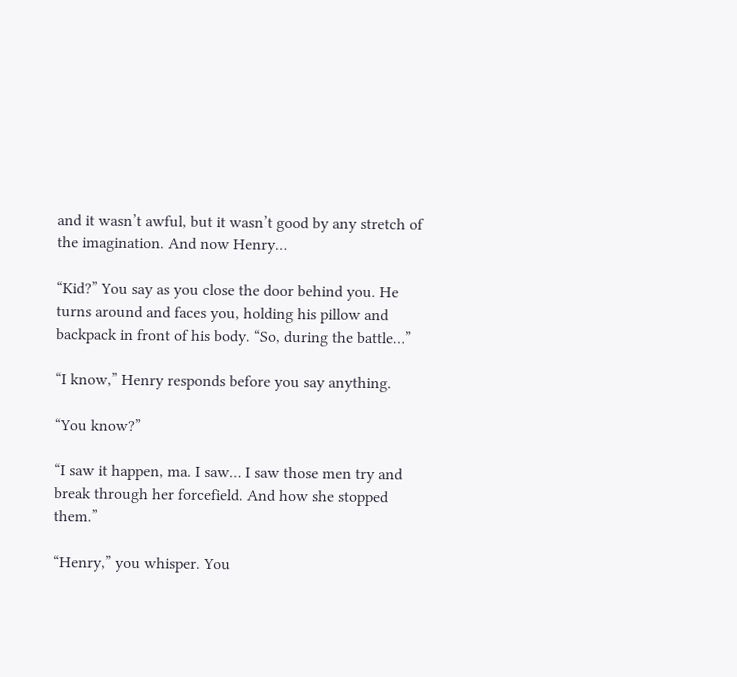and it wasn’t awful, but it wasn’t good by any stretch of the imagination. And now Henry…

“Kid?” You say as you close the door behind you. He turns around and faces you, holding his pillow and backpack in front of his body. “So, during the battle…”

“I know,” Henry responds before you say anything.

“You know?”

“I saw it happen, ma. I saw… I saw those men try and break through her forcefield. And how she stopped them.”

“Henry,” you whisper. You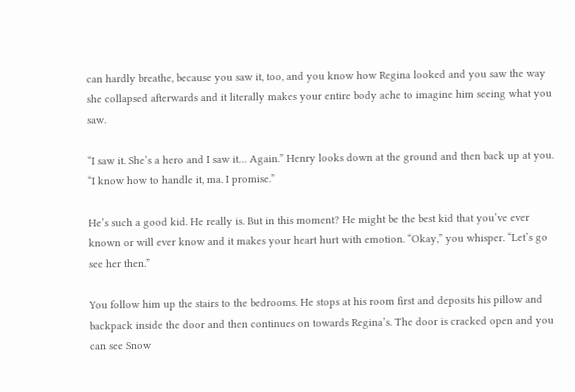can hardly breathe, because you saw it, too, and you know how Regina looked and you saw the way she collapsed afterwards and it literally makes your entire body ache to imagine him seeing what you saw.

“I saw it. She’s a hero and I saw it… Again.” Henry looks down at the ground and then back up at you. “I know how to handle it, ma. I promise.”

He’s such a good kid. He really is. But in this moment? He might be the best kid that you’ve ever known or will ever know and it makes your heart hurt with emotion. “Okay,” you whisper. “Let’s go see her then.”

You follow him up the stairs to the bedrooms. He stops at his room first and deposits his pillow and backpack inside the door and then continues on towards Regina’s. The door is cracked open and you can see Snow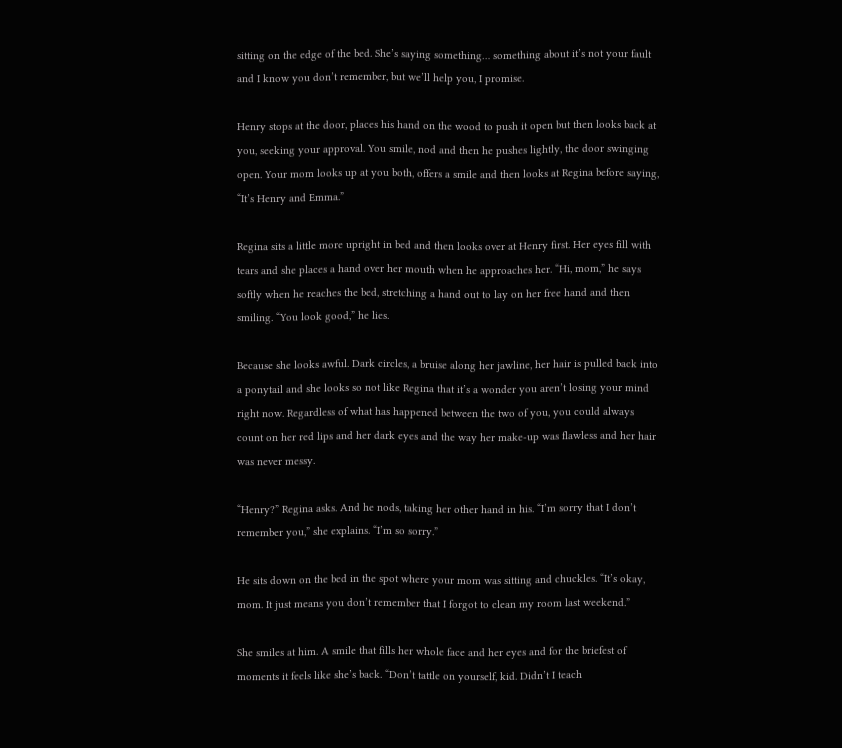sitting on the edge of the bed. She’s saying something… something about it’s not your fault and I know you don’t remember, but we’ll help you, I promise.

Henry stops at the door, places his hand on the wood to push it open but then looks back at you, seeking your approval. You smile, nod and then he pushes lightly, the door swinging open. Your mom looks up at you both, offers a smile and then looks at Regina before saying, “It’s Henry and Emma.”

Regina sits a little more upright in bed and then looks over at Henry first. Her eyes fill with tears and she places a hand over her mouth when he approaches her. “Hi, mom,” he says softly when he reaches the bed, stretching a hand out to lay on her free hand and then smiling. “You look good,” he lies.

Because she looks awful. Dark circles, a bruise along her jawline, her hair is pulled back into a ponytail and she looks so not like Regina that it’s a wonder you aren’t losing your mind right now. Regardless of what has happened between the two of you, you could always count on her red lips and her dark eyes and the way her make-up was flawless and her hair was never messy.

“Henry?” Regina asks. And he nods, taking her other hand in his. “I’m sorry that I don’t remember you,” she explains. “I’m so sorry.”

He sits down on the bed in the spot where your mom was sitting and chuckles. “It’s okay, mom. It just means you don’t remember that I forgot to clean my room last weekend.”

She smiles at him. A smile that fills her whole face and her eyes and for the briefest of moments it feels like she’s back. “Don’t tattle on yourself, kid. Didn’t I teach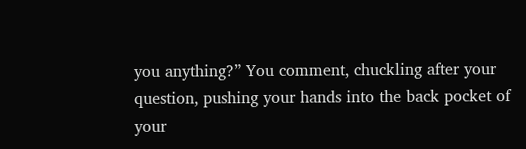you anything?” You comment, chuckling after your question, pushing your hands into the back pocket of your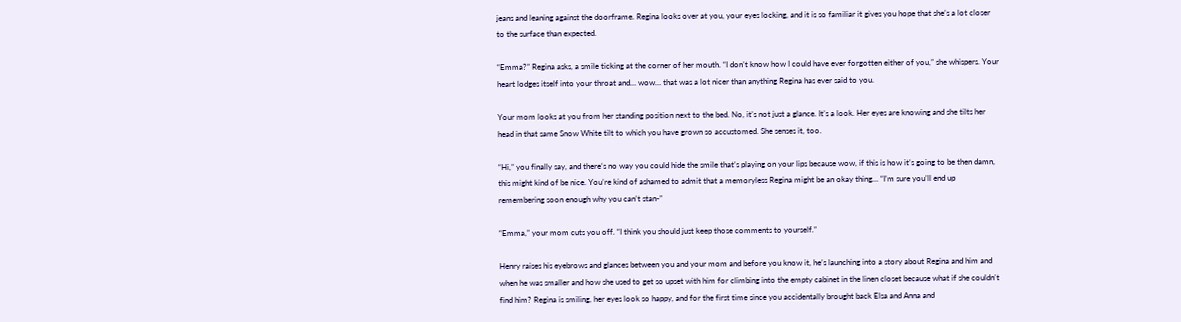jeans and leaning against the doorframe. Regina looks over at you, your eyes locking, and it is so familiar it gives you hope that she’s a lot closer to the surface than expected.

“Emma?” Regina asks, a smile ticking at the corner of her mouth. “I don’t know how I could have ever forgotten either of you,” she whispers. Your heart lodges itself into your throat and… wow… that was a lot nicer than anything Regina has ever said to you.

Your mom looks at you from her standing position next to the bed. No, it’s not just a glance. It’s a look. Her eyes are knowing and she tilts her head in that same Snow White tilt to which you have grown so accustomed. She senses it, too.

“Hi,” you finally say, and there’s no way you could hide the smile that’s playing on your lips because wow, if this is how it’s going to be then damn, this might kind of be nice. You’re kind of ashamed to admit that a memoryless Regina might be an okay thing… “I’m sure you’ll end up remembering soon enough why you can’t stan-”

“Emma,” your mom cuts you off. “I think you should just keep those comments to yourself.”

Henry raises his eyebrows and glances between you and your mom and before you know it, he’s launching into a story about Regina and him and when he was smaller and how she used to get so upset with him for climbing into the empty cabinet in the linen closet because what if she couldn’t find him? Regina is smiling, her eyes look so happy, and for the first time since you accidentally brought back Elsa and Anna and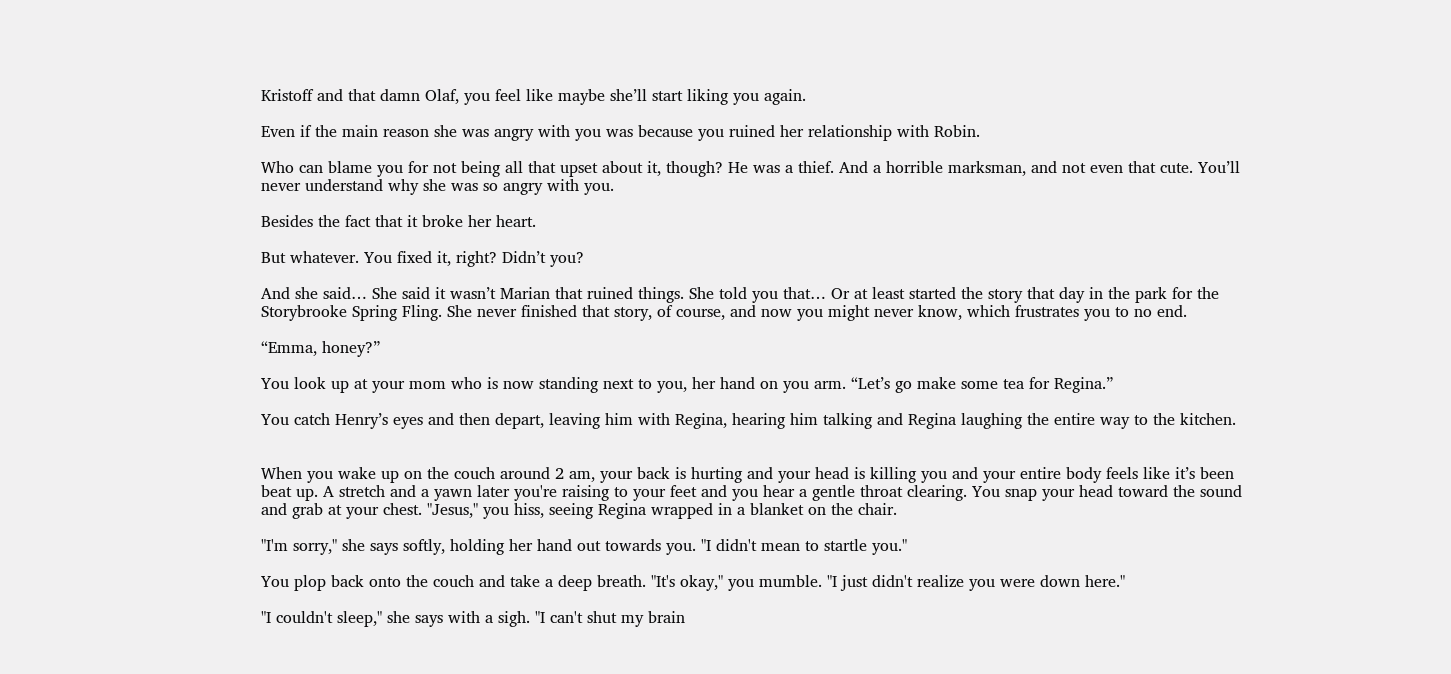Kristoff and that damn Olaf, you feel like maybe she’ll start liking you again.

Even if the main reason she was angry with you was because you ruined her relationship with Robin.

Who can blame you for not being all that upset about it, though? He was a thief. And a horrible marksman, and not even that cute. You’ll never understand why she was so angry with you.

Besides the fact that it broke her heart.

But whatever. You fixed it, right? Didn’t you?

And she said… She said it wasn’t Marian that ruined things. She told you that… Or at least started the story that day in the park for the Storybrooke Spring Fling. She never finished that story, of course, and now you might never know, which frustrates you to no end.

“Emma, honey?”

You look up at your mom who is now standing next to you, her hand on you arm. “Let’s go make some tea for Regina.”

You catch Henry’s eyes and then depart, leaving him with Regina, hearing him talking and Regina laughing the entire way to the kitchen.


When you wake up on the couch around 2 am, your back is hurting and your head is killing you and your entire body feels like it’s been beat up. A stretch and a yawn later you're raising to your feet and you hear a gentle throat clearing. You snap your head toward the sound and grab at your chest. "Jesus," you hiss, seeing Regina wrapped in a blanket on the chair.

"I'm sorry," she says softly, holding her hand out towards you. "I didn't mean to startle you."

You plop back onto the couch and take a deep breath. "It's okay," you mumble. "I just didn't realize you were down here."

"I couldn't sleep," she says with a sigh. "I can't shut my brain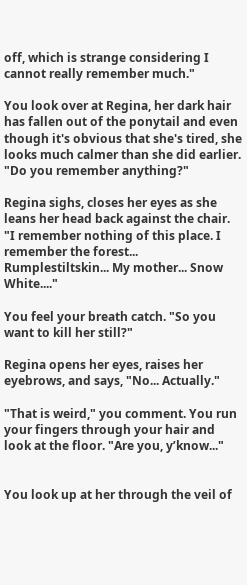off, which is strange considering I cannot really remember much."

You look over at Regina, her dark hair has fallen out of the ponytail and even though it's obvious that she's tired, she looks much calmer than she did earlier. "Do you remember anything?"

Regina sighs, closes her eyes as she leans her head back against the chair. "I remember nothing of this place. I remember the forest... Rumplestiltskin... My mother... Snow White...."

You feel your breath catch. "So you want to kill her still?"

Regina opens her eyes, raises her eyebrows, and says, "No... Actually."

"That is weird," you comment. You run your fingers through your hair and look at the floor. "Are you, y’know..."


You look up at her through the veil of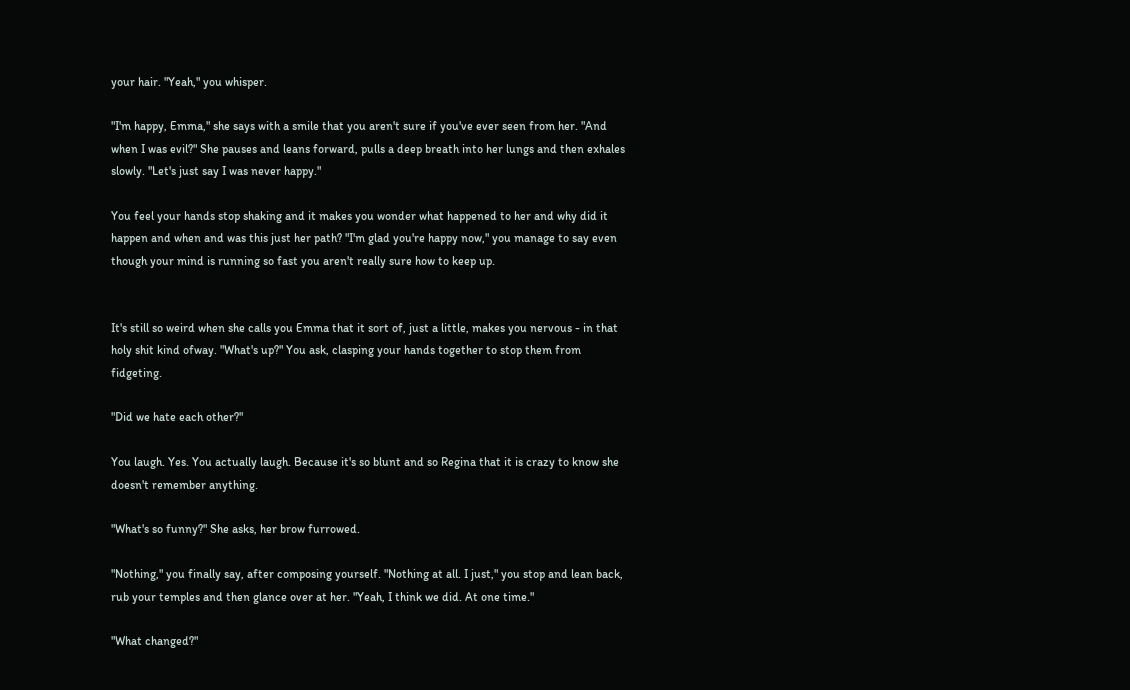your hair. "Yeah," you whisper.

"I'm happy, Emma," she says with a smile that you aren't sure if you've ever seen from her. "And when I was evil?" She pauses and leans forward, pulls a deep breath into her lungs and then exhales slowly. "Let's just say I was never happy."

You feel your hands stop shaking and it makes you wonder what happened to her and why did it happen and when and was this just her path? "I'm glad you're happy now," you manage to say even though your mind is running so fast you aren't really sure how to keep up.


It's still so weird when she calls you Emma that it sort of, just a little, makes you nervous - in that holy shit kind ofway. "What's up?" You ask, clasping your hands together to stop them from fidgeting.

"Did we hate each other?"

You laugh. Yes. You actually laugh. Because it's so blunt and so Regina that it is crazy to know she doesn't remember anything.

"What's so funny?" She asks, her brow furrowed.

"Nothing," you finally say, after composing yourself. "Nothing at all. I just," you stop and lean back, rub your temples and then glance over at her. "Yeah, I think we did. At one time."

"What changed?"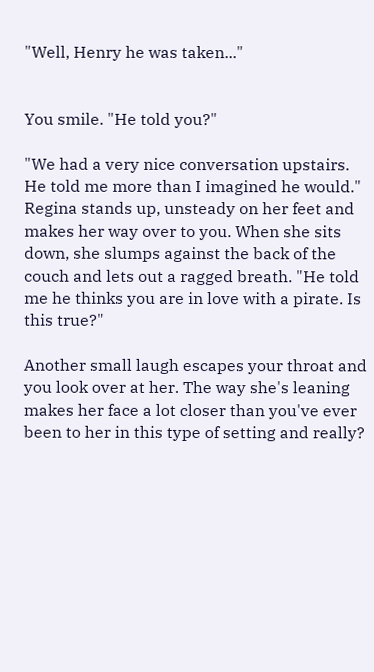"Well, Henry he was taken..."


You smile. "He told you?"

"We had a very nice conversation upstairs. He told me more than I imagined he would." Regina stands up, unsteady on her feet and makes her way over to you. When she sits down, she slumps against the back of the couch and lets out a ragged breath. "He told me he thinks you are in love with a pirate. Is this true?"

Another small laugh escapes your throat and you look over at her. The way she's leaning makes her face a lot closer than you've ever been to her in this type of setting and really?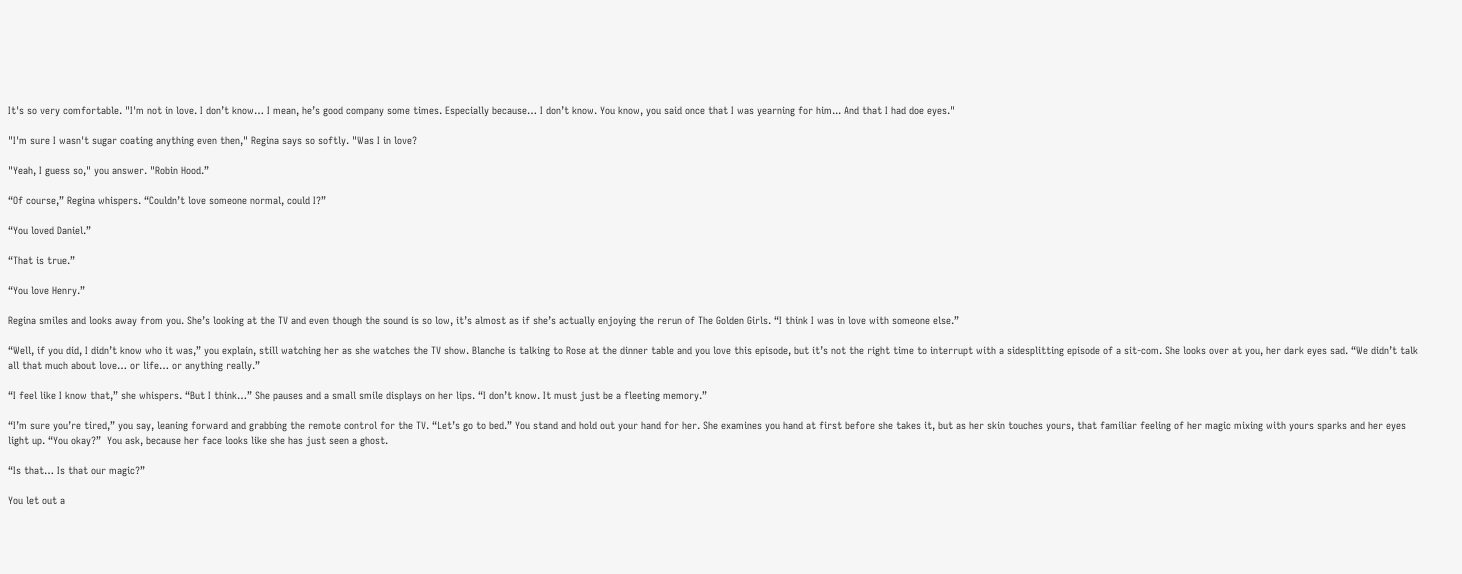It's so very comfortable. "I'm not in love. I don’t know… I mean, he’s good company some times. Especially because… I don’t know. You know, you said once that I was yearning for him... And that I had doe eyes."

"I'm sure I wasn't sugar coating anything even then," Regina says so softly. "Was I in love?

"Yeah, I guess so," you answer. "Robin Hood.”

“Of course,” Regina whispers. “Couldn’t love someone normal, could I?”

“You loved Daniel.”

“That is true.”

“You love Henry.”

Regina smiles and looks away from you. She’s looking at the TV and even though the sound is so low, it’s almost as if she’s actually enjoying the rerun of The Golden Girls. “I think I was in love with someone else.”

“Well, if you did, I didn’t know who it was,” you explain, still watching her as she watches the TV show. Blanche is talking to Rose at the dinner table and you love this episode, but it’s not the right time to interrupt with a sidesplitting episode of a sit-com. She looks over at you, her dark eyes sad. “We didn’t talk all that much about love… or life… or anything really.”

“I feel like I know that,” she whispers. “But I think…” She pauses and a small smile displays on her lips. “I don’t know. It must just be a fleeting memory.”

“I’m sure you’re tired,” you say, leaning forward and grabbing the remote control for the TV. “Let’s go to bed.” You stand and hold out your hand for her. She examines you hand at first before she takes it, but as her skin touches yours, that familiar feeling of her magic mixing with yours sparks and her eyes light up. “You okay?”  You ask, because her face looks like she has just seen a ghost.

“Is that… Is that our magic?”

You let out a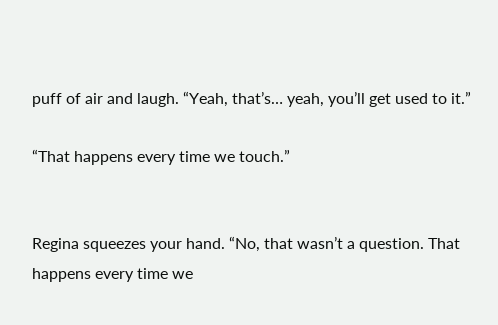puff of air and laugh. “Yeah, that’s… yeah, you’ll get used to it.”

“That happens every time we touch.”


Regina squeezes your hand. “No, that wasn’t a question. That happens every time we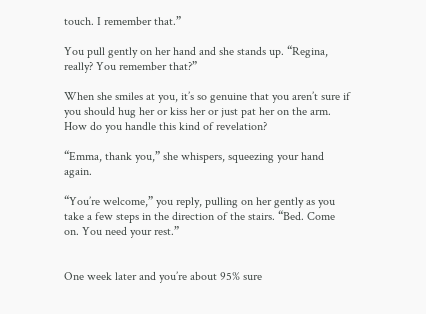touch. I remember that.”

You pull gently on her hand and she stands up. “Regina, really? You remember that?”

When she smiles at you, it’s so genuine that you aren’t sure if you should hug her or kiss her or just pat her on the arm. How do you handle this kind of revelation?

“Emma, thank you,” she whispers, squeezing your hand again.

“You’re welcome,” you reply, pulling on her gently as you take a few steps in the direction of the stairs. “Bed. Come on. You need your rest.”


One week later and you’re about 95% sure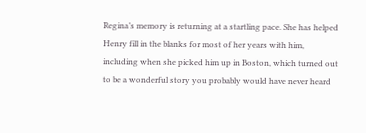Regina’s memory is returning at a startling pace. She has helped Henry fill in the blanks for most of her years with him, including when she picked him up in Boston, which turned out to be a wonderful story you probably would have never heard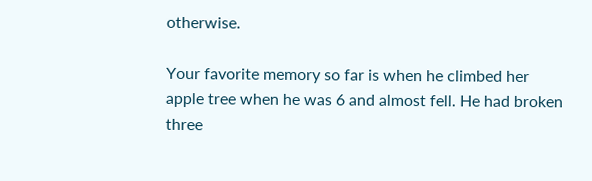otherwise.

Your favorite memory so far is when he climbed her apple tree when he was 6 and almost fell. He had broken three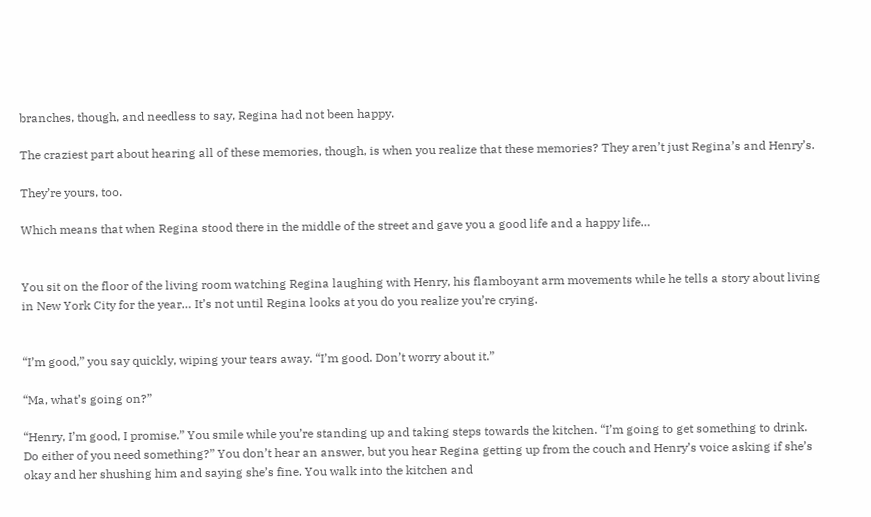branches, though, and needless to say, Regina had not been happy.

The craziest part about hearing all of these memories, though, is when you realize that these memories? They aren’t just Regina’s and Henry’s.

They’re yours, too.

Which means that when Regina stood there in the middle of the street and gave you a good life and a happy life…


You sit on the floor of the living room watching Regina laughing with Henry, his flamboyant arm movements while he tells a story about living in New York City for the year… It’s not until Regina looks at you do you realize you’re crying.


“I’m good,” you say quickly, wiping your tears away. “I’m good. Don’t worry about it.”

“Ma, what’s going on?”

“Henry, I’m good, I promise.” You smile while you’re standing up and taking steps towards the kitchen. “I’m going to get something to drink. Do either of you need something?” You don’t hear an answer, but you hear Regina getting up from the couch and Henry’s voice asking if she’s okay and her shushing him and saying she’s fine. You walk into the kitchen and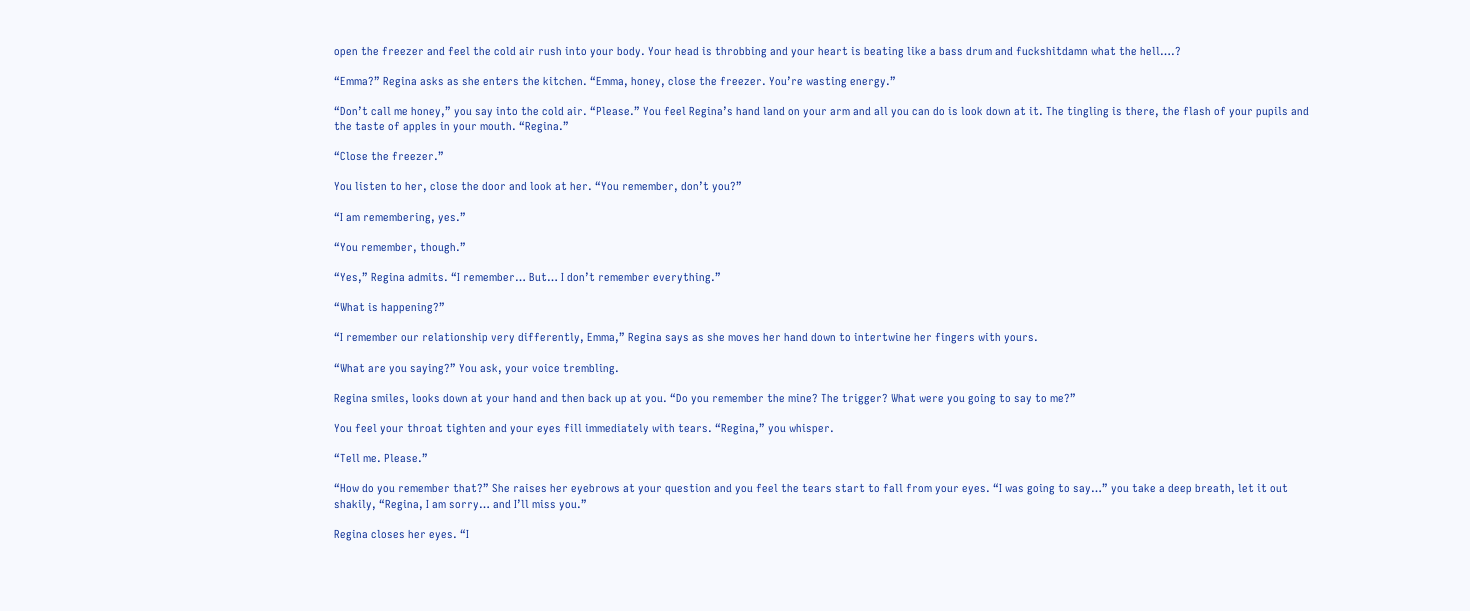open the freezer and feel the cold air rush into your body. Your head is throbbing and your heart is beating like a bass drum and fuckshitdamn what the hell….?

“Emma?” Regina asks as she enters the kitchen. “Emma, honey, close the freezer. You’re wasting energy.”

“Don’t call me honey,” you say into the cold air. “Please.” You feel Regina’s hand land on your arm and all you can do is look down at it. The tingling is there, the flash of your pupils and the taste of apples in your mouth. “Regina.”

“Close the freezer.”

You listen to her, close the door and look at her. “You remember, don’t you?”

“I am remembering, yes.”

“You remember, though.”

“Yes,” Regina admits. “I remember… But… I don’t remember everything.”

“What is happening?”

“I remember our relationship very differently, Emma,” Regina says as she moves her hand down to intertwine her fingers with yours.

“What are you saying?” You ask, your voice trembling.

Regina smiles, looks down at your hand and then back up at you. “Do you remember the mine? The trigger? What were you going to say to me?”

You feel your throat tighten and your eyes fill immediately with tears. “Regina,” you whisper.

“Tell me. Please.”

“How do you remember that?” She raises her eyebrows at your question and you feel the tears start to fall from your eyes. “I was going to say…” you take a deep breath, let it out shakily, “Regina, I am sorry… and I’ll miss you.”

Regina closes her eyes. “I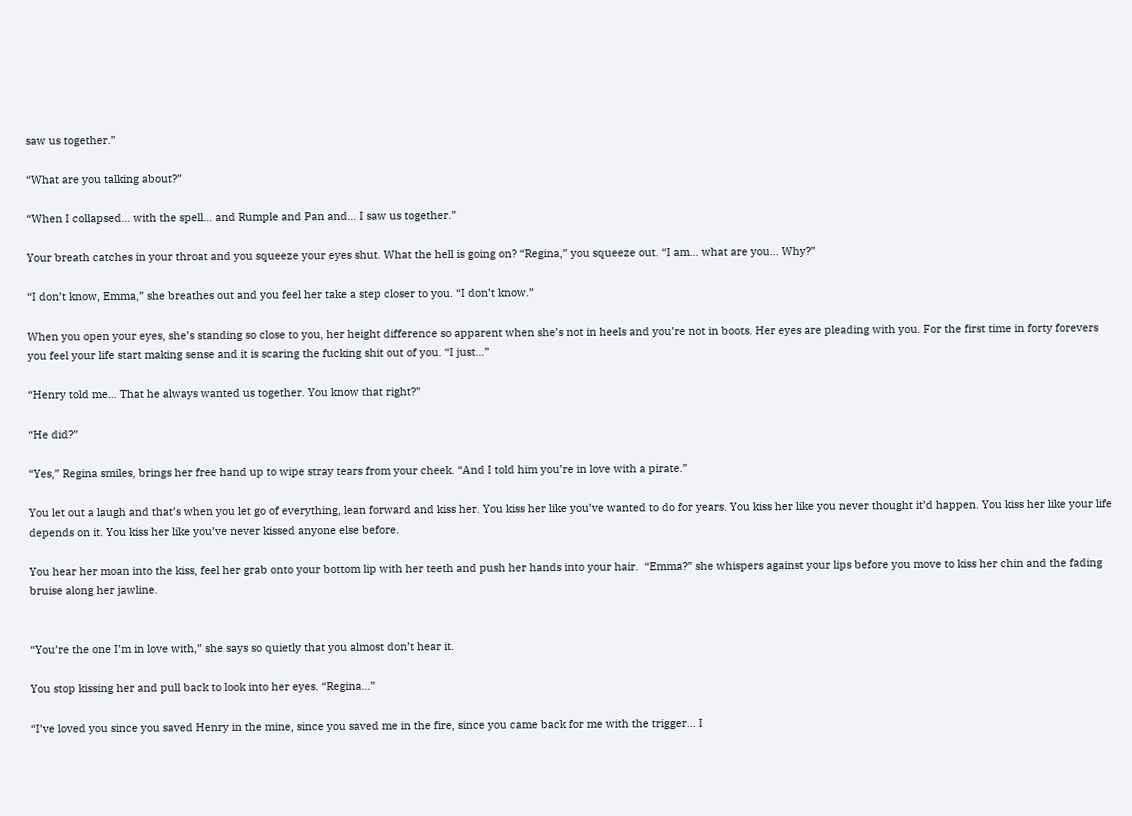saw us together.”

“What are you talking about?”

“When I collapsed… with the spell… and Rumple and Pan and… I saw us together.”

Your breath catches in your throat and you squeeze your eyes shut. What the hell is going on? “Regina,” you squeeze out. “I am… what are you… Why?”

“I don’t know, Emma,” she breathes out and you feel her take a step closer to you. “I don’t know.”

When you open your eyes, she’s standing so close to you, her height difference so apparent when she’s not in heels and you’re not in boots. Her eyes are pleading with you. For the first time in forty forevers you feel your life start making sense and it is scaring the fucking shit out of you. “I just…”

“Henry told me… That he always wanted us together. You know that right?”

“He did?”

“Yes,” Regina smiles, brings her free hand up to wipe stray tears from your cheek. “And I told him you’re in love with a pirate.”

You let out a laugh and that’s when you let go of everything, lean forward and kiss her. You kiss her like you’ve wanted to do for years. You kiss her like you never thought it’d happen. You kiss her like your life depends on it. You kiss her like you’ve never kissed anyone else before.

You hear her moan into the kiss, feel her grab onto your bottom lip with her teeth and push her hands into your hair.  “Emma?” she whispers against your lips before you move to kiss her chin and the fading bruise along her jawline.


“You’re the one I’m in love with,” she says so quietly that you almost don’t hear it.

You stop kissing her and pull back to look into her eyes. “Regina…”

“I’ve loved you since you saved Henry in the mine, since you saved me in the fire, since you came back for me with the trigger… I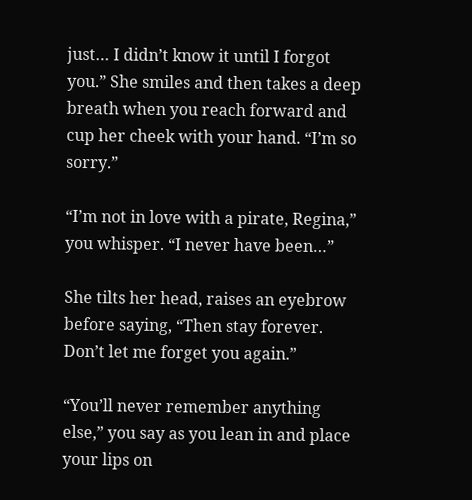just… I didn’t know it until I forgot you.” She smiles and then takes a deep breath when you reach forward and cup her cheek with your hand. “I’m so sorry.”

“I’m not in love with a pirate, Regina,” you whisper. “I never have been…”

She tilts her head, raises an eyebrow before saying, “Then stay forever. Don’t let me forget you again.”

“You’ll never remember anything else,” you say as you lean in and place your lips on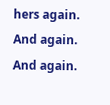hers again. And again. And again.